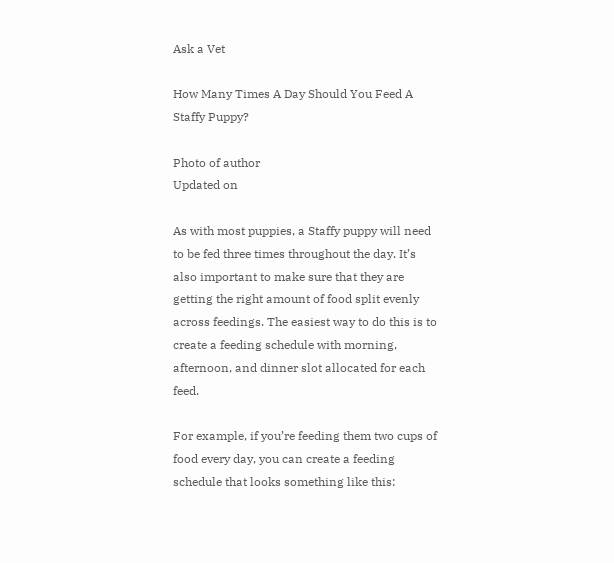Ask a Vet

How Many Times A Day Should You Feed A Staffy Puppy?

Photo of author
Updated on

As with most puppies, a Staffy puppy will need to be fed three times throughout the day. It’s also important to make sure that they are getting the right amount of food split evenly across feedings. The easiest way to do this is to create a feeding schedule with morning, afternoon, and dinner slot allocated for each feed.

For example, if you’re feeding them two cups of food every day, you can create a feeding schedule that looks something like this: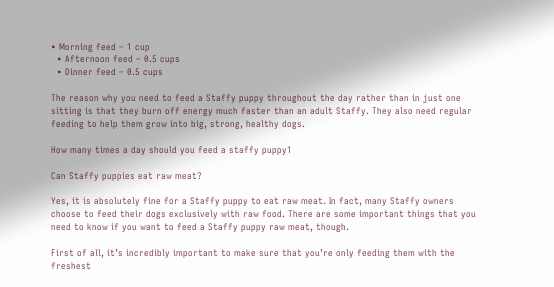• Morning feed – 1 cup
  • Afternoon feed – 0.5 cups
  • Dinner feed – 0.5 cups

The reason why you need to feed a Staffy puppy throughout the day rather than in just one sitting is that they burn off energy much faster than an adult Staffy. They also need regular feeding to help them grow into big, strong, healthy dogs.

How many times a day should you feed a staffy puppy1

Can Staffy puppies eat raw meat?

Yes, it is absolutely fine for a Staffy puppy to eat raw meat. In fact, many Staffy owners choose to feed their dogs exclusively with raw food. There are some important things that you need to know if you want to feed a Staffy puppy raw meat, though.

First of all, it’s incredibly important to make sure that you’re only feeding them with the freshest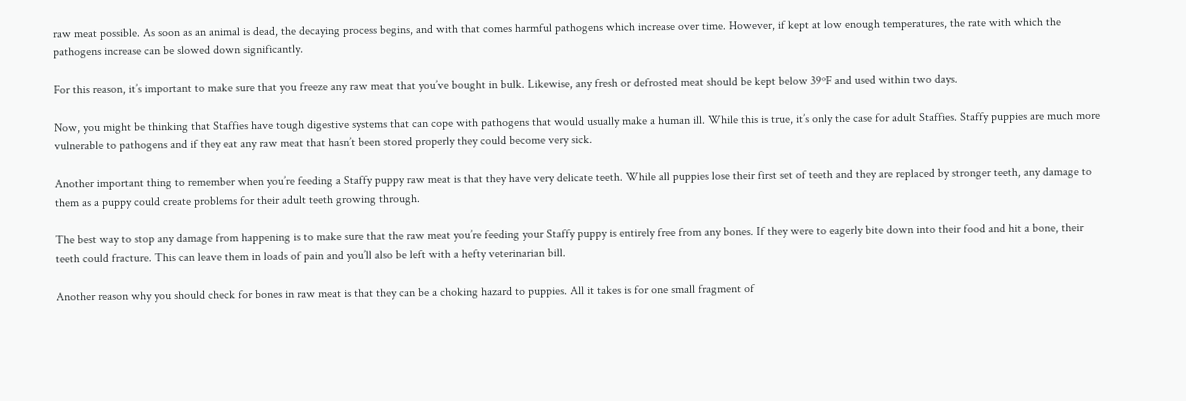raw meat possible. As soon as an animal is dead, the decaying process begins, and with that comes harmful pathogens which increase over time. However, if kept at low enough temperatures, the rate with which the pathogens increase can be slowed down significantly.

For this reason, it’s important to make sure that you freeze any raw meat that you’ve bought in bulk. Likewise, any fresh or defrosted meat should be kept below 39ºF and used within two days.

Now, you might be thinking that Staffies have tough digestive systems that can cope with pathogens that would usually make a human ill. While this is true, it’s only the case for adult Staffies. Staffy puppies are much more vulnerable to pathogens and if they eat any raw meat that hasn’t been stored properly they could become very sick.

Another important thing to remember when you’re feeding a Staffy puppy raw meat is that they have very delicate teeth. While all puppies lose their first set of teeth and they are replaced by stronger teeth, any damage to them as a puppy could create problems for their adult teeth growing through.

The best way to stop any damage from happening is to make sure that the raw meat you’re feeding your Staffy puppy is entirely free from any bones. If they were to eagerly bite down into their food and hit a bone, their teeth could fracture. This can leave them in loads of pain and you’ll also be left with a hefty veterinarian bill.

Another reason why you should check for bones in raw meat is that they can be a choking hazard to puppies. All it takes is for one small fragment of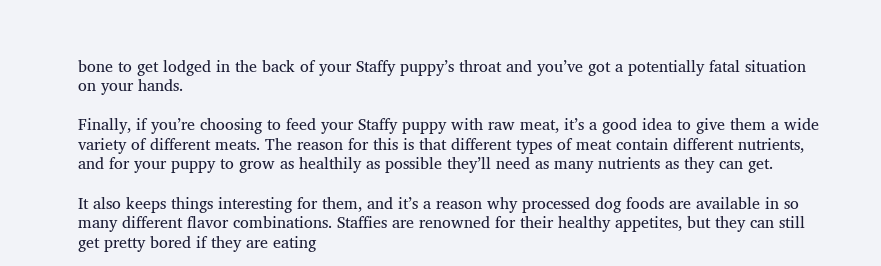bone to get lodged in the back of your Staffy puppy’s throat and you’ve got a potentially fatal situation on your hands.

Finally, if you’re choosing to feed your Staffy puppy with raw meat, it’s a good idea to give them a wide variety of different meats. The reason for this is that different types of meat contain different nutrients, and for your puppy to grow as healthily as possible they’ll need as many nutrients as they can get.

It also keeps things interesting for them, and it’s a reason why processed dog foods are available in so many different flavor combinations. Staffies are renowned for their healthy appetites, but they can still get pretty bored if they are eating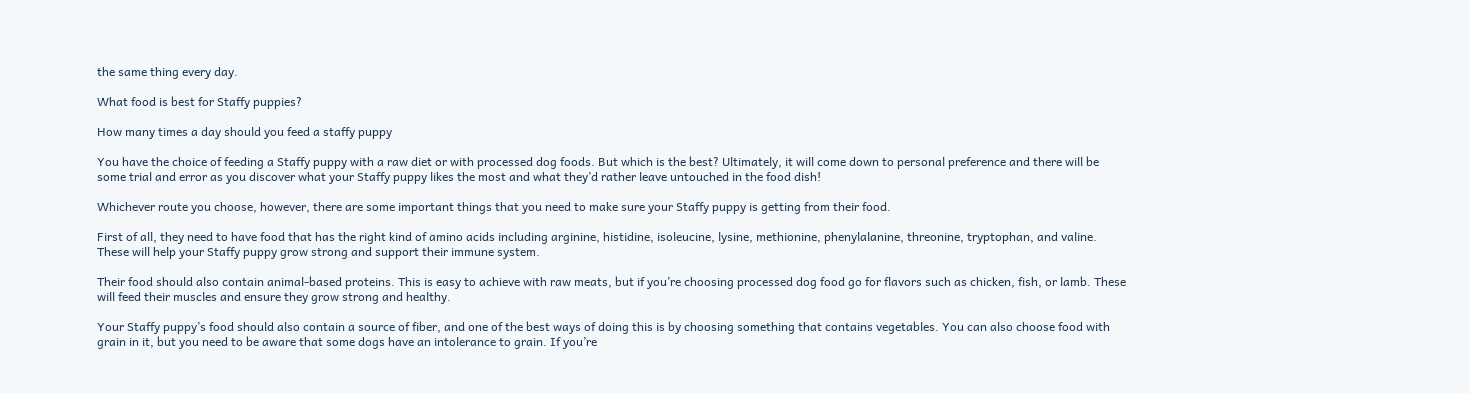the same thing every day.

What food is best for Staffy puppies?

How many times a day should you feed a staffy puppy

You have the choice of feeding a Staffy puppy with a raw diet or with processed dog foods. But which is the best? Ultimately, it will come down to personal preference and there will be some trial and error as you discover what your Staffy puppy likes the most and what they’d rather leave untouched in the food dish!

Whichever route you choose, however, there are some important things that you need to make sure your Staffy puppy is getting from their food.

First of all, they need to have food that has the right kind of amino acids including arginine, histidine, isoleucine, lysine, methionine, phenylalanine, threonine, tryptophan, and valine. These will help your Staffy puppy grow strong and support their immune system.

Their food should also contain animal-based proteins. This is easy to achieve with raw meats, but if you’re choosing processed dog food go for flavors such as chicken, fish, or lamb. These will feed their muscles and ensure they grow strong and healthy.

Your Staffy puppy’s food should also contain a source of fiber, and one of the best ways of doing this is by choosing something that contains vegetables. You can also choose food with grain in it, but you need to be aware that some dogs have an intolerance to grain. If you’re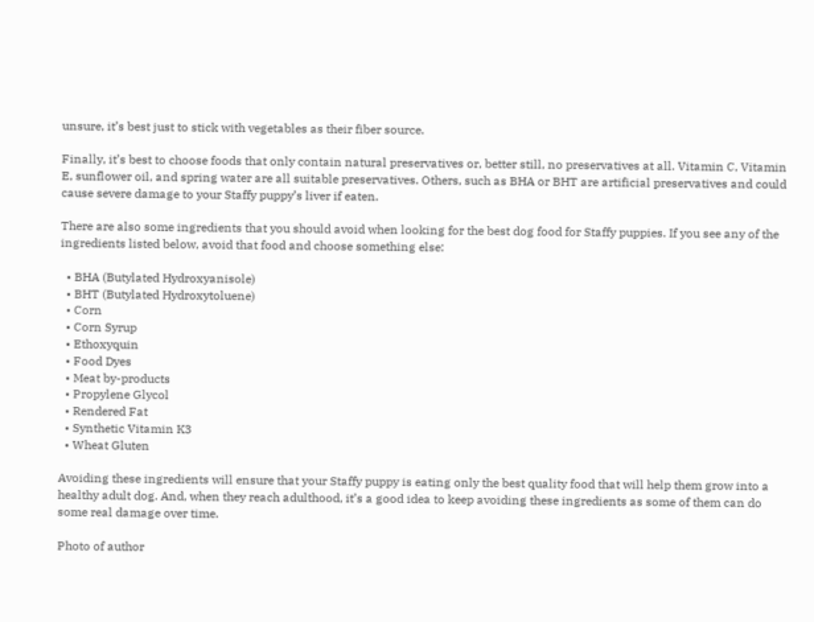unsure, it’s best just to stick with vegetables as their fiber source.

Finally, it’s best to choose foods that only contain natural preservatives or, better still, no preservatives at all. Vitamin C, Vitamin E, sunflower oil, and spring water are all suitable preservatives. Others, such as BHA or BHT are artificial preservatives and could cause severe damage to your Staffy puppy’s liver if eaten.

There are also some ingredients that you should avoid when looking for the best dog food for Staffy puppies. If you see any of the ingredients listed below, avoid that food and choose something else:

  • BHA (Butylated Hydroxyanisole)
  • BHT (Butylated Hydroxytoluene)
  • Corn
  • Corn Syrup
  • Ethoxyquin
  • Food Dyes
  • Meat by-products
  • Propylene Glycol
  • Rendered Fat
  • Synthetic Vitamin K3
  • Wheat Gluten

Avoiding these ingredients will ensure that your Staffy puppy is eating only the best quality food that will help them grow into a healthy adult dog. And, when they reach adulthood, it’s a good idea to keep avoiding these ingredients as some of them can do some real damage over time.

Photo of author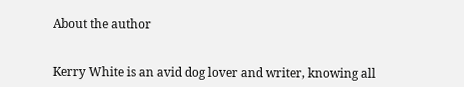About the author


Kerry White is an avid dog lover and writer, knowing all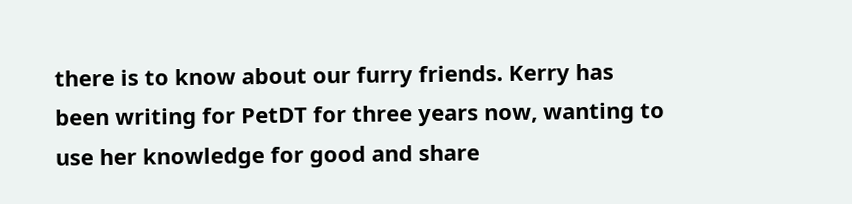there is to know about our furry friends. Kerry has been writing for PetDT for three years now, wanting to use her knowledge for good and share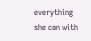everything she can with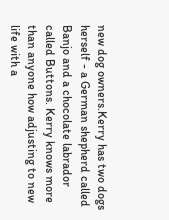new dog owners.Kerry has two dogs herself - a German shepherd called Banjo and a chocolate labrador called Buttons. Kerry knows more than anyone how adjusting to new life with a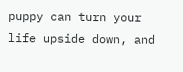puppy can turn your life upside down, and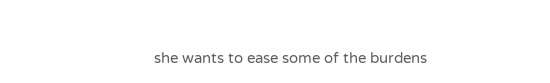she wants to ease some of the burdens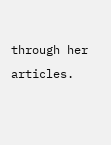through her articles.